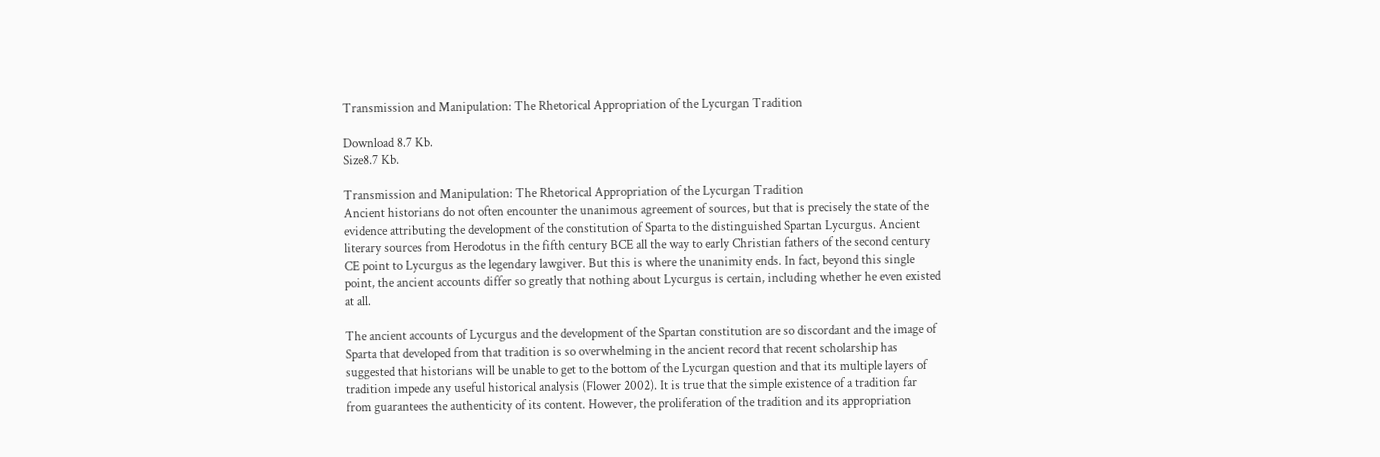Transmission and Manipulation: The Rhetorical Appropriation of the Lycurgan Tradition

Download 8.7 Kb.
Size8.7 Kb.

Transmission and Manipulation: The Rhetorical Appropriation of the Lycurgan Tradition
Ancient historians do not often encounter the unanimous agreement of sources, but that is precisely the state of the evidence attributing the development of the constitution of Sparta to the distinguished Spartan Lycurgus. Ancient literary sources from Herodotus in the fifth century BCE all the way to early Christian fathers of the second century CE point to Lycurgus as the legendary lawgiver. But this is where the unanimity ends. In fact, beyond this single point, the ancient accounts differ so greatly that nothing about Lycurgus is certain, including whether he even existed at all.

The ancient accounts of Lycurgus and the development of the Spartan constitution are so discordant and the image of Sparta that developed from that tradition is so overwhelming in the ancient record that recent scholarship has suggested that historians will be unable to get to the bottom of the Lycurgan question and that its multiple layers of tradition impede any useful historical analysis (Flower 2002). It is true that the simple existence of a tradition far from guarantees the authenticity of its content. However, the proliferation of the tradition and its appropriation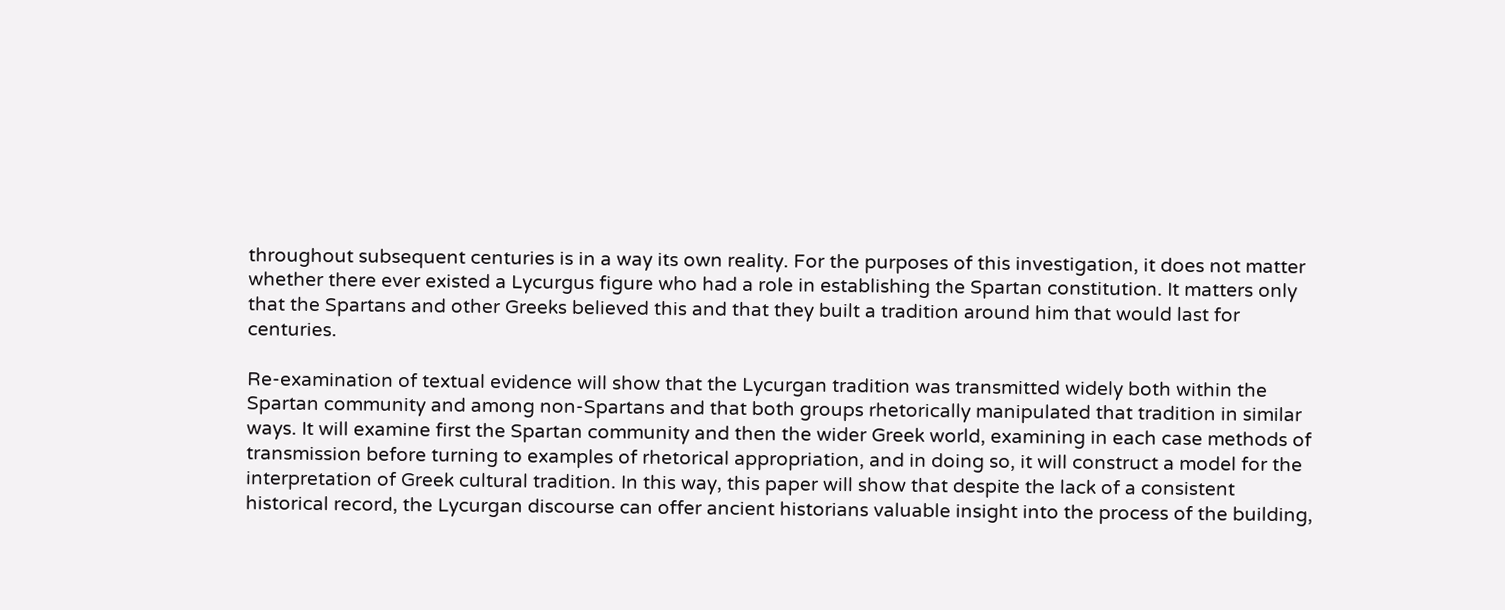throughout subsequent centuries is in a way its own reality. For the purposes of this investigation, it does not matter whether there ever existed a Lycurgus figure who had a role in establishing the Spartan constitution. It matters only that the Spartans and other Greeks believed this and that they built a tradition around him that would last for centuries.

Re-examination of textual evidence will show that the Lycurgan tradition was transmitted widely both within the Spartan community and among non-Spartans and that both groups rhetorically manipulated that tradition in similar ways. It will examine first the Spartan community and then the wider Greek world, examining in each case methods of transmission before turning to examples of rhetorical appropriation, and in doing so, it will construct a model for the interpretation of Greek cultural tradition. In this way, this paper will show that despite the lack of a consistent historical record, the Lycurgan discourse can offer ancient historians valuable insight into the process of the building,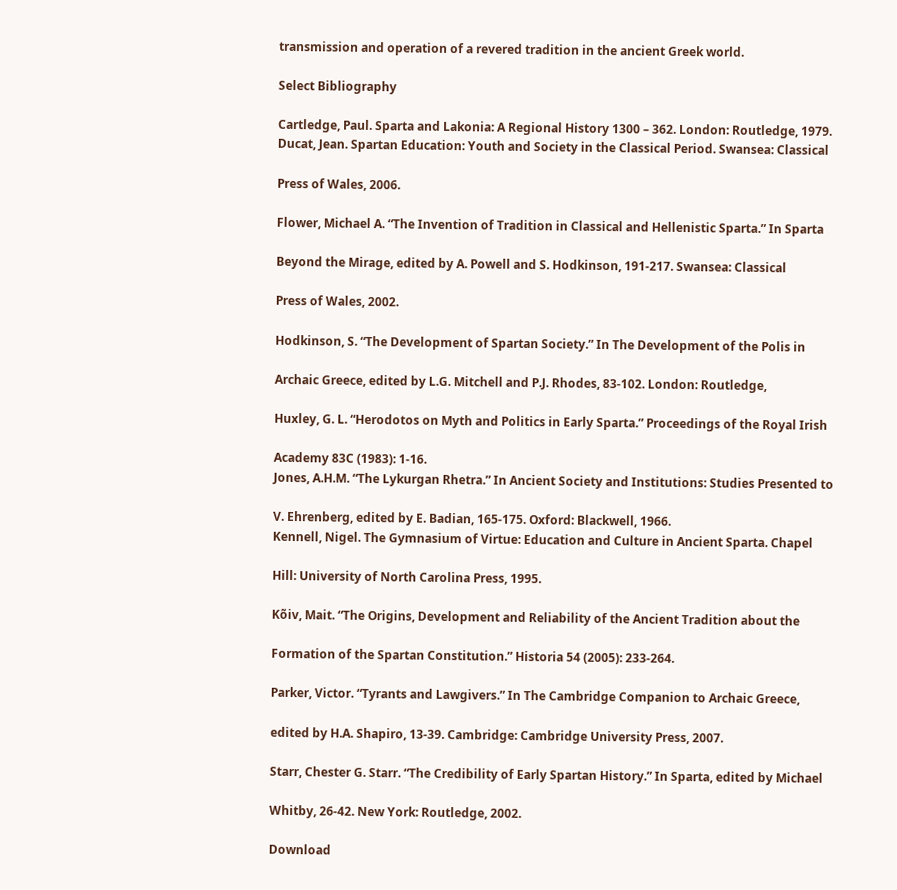transmission and operation of a revered tradition in the ancient Greek world.

Select Bibliography

Cartledge, Paul. Sparta and Lakonia: A Regional History 1300 – 362. London: Routledge, 1979.
Ducat, Jean. Spartan Education: Youth and Society in the Classical Period. Swansea: Classical

Press of Wales, 2006.

Flower, Michael A. “The Invention of Tradition in Classical and Hellenistic Sparta.” In Sparta

Beyond the Mirage, edited by A. Powell and S. Hodkinson, 191-217. Swansea: Classical

Press of Wales, 2002.

Hodkinson, S. “The Development of Spartan Society.” In The Development of the Polis in

Archaic Greece, edited by L.G. Mitchell and P.J. Rhodes, 83-102. London: Routledge,

Huxley, G. L. “Herodotos on Myth and Politics in Early Sparta.” Proceedings of the Royal Irish

Academy 83C (1983): 1-16.
Jones, A.H.M. “The Lykurgan Rhetra.” In Ancient Society and Institutions: Studies Presented to

V. Ehrenberg, edited by E. Badian, 165-175. Oxford: Blackwell, 1966.
Kennell, Nigel. The Gymnasium of Virtue: Education and Culture in Ancient Sparta. Chapel

Hill: University of North Carolina Press, 1995.

Kõiv, Mait. “The Origins, Development and Reliability of the Ancient Tradition about the

Formation of the Spartan Constitution.” Historia 54 (2005): 233-264.

Parker, Victor. “Tyrants and Lawgivers.” In The Cambridge Companion to Archaic Greece,

edited by H.A. Shapiro, 13-39. Cambridge: Cambridge University Press, 2007.

Starr, Chester G. Starr. “The Credibility of Early Spartan History.” In Sparta, edited by Michael

Whitby, 26-42. New York: Routledge, 2002.

Download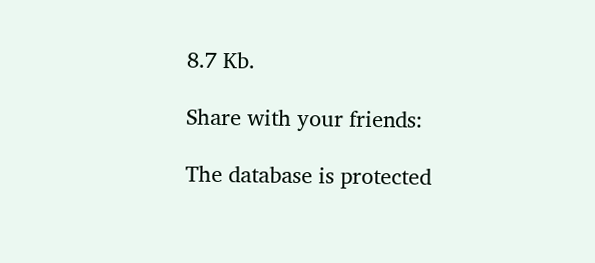8.7 Kb.

Share with your friends:

The database is protected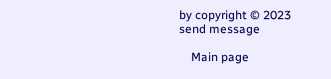by copyright © 2023
send message

    Main page